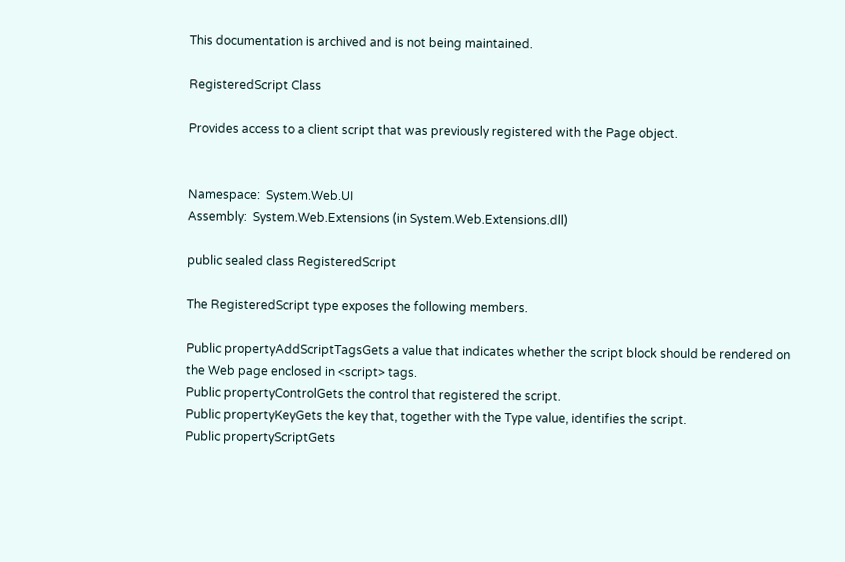This documentation is archived and is not being maintained.

RegisteredScript Class

Provides access to a client script that was previously registered with the Page object.


Namespace:  System.Web.UI
Assembly:  System.Web.Extensions (in System.Web.Extensions.dll)

public sealed class RegisteredScript

The RegisteredScript type exposes the following members.

Public propertyAddScriptTagsGets a value that indicates whether the script block should be rendered on the Web page enclosed in <script> tags.
Public propertyControlGets the control that registered the script.
Public propertyKeyGets the key that, together with the Type value, identifies the script.
Public propertyScriptGets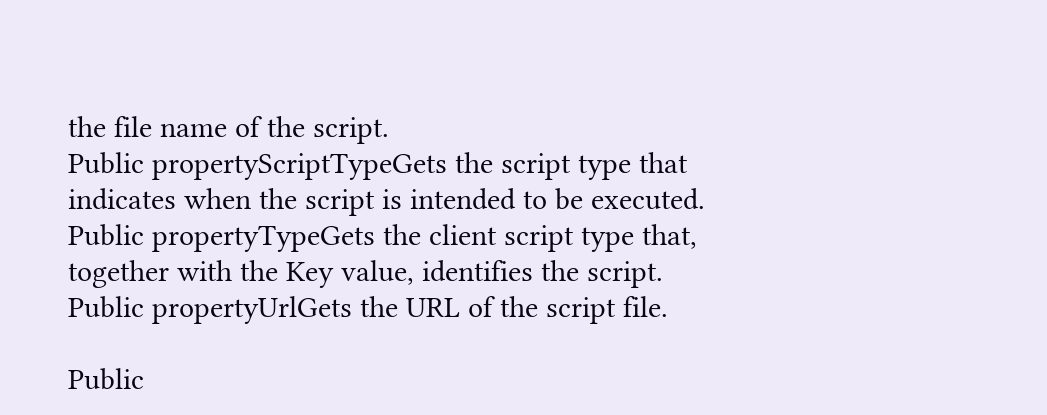the file name of the script.
Public propertyScriptTypeGets the script type that indicates when the script is intended to be executed.
Public propertyTypeGets the client script type that, together with the Key value, identifies the script.
Public propertyUrlGets the URL of the script file.

Public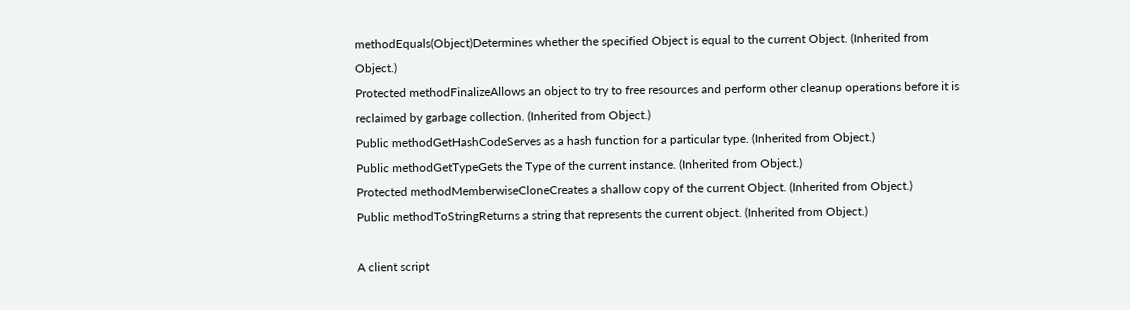methodEquals(Object)Determines whether the specified Object is equal to the current Object. (Inherited from Object.)
Protected methodFinalizeAllows an object to try to free resources and perform other cleanup operations before it is reclaimed by garbage collection. (Inherited from Object.)
Public methodGetHashCodeServes as a hash function for a particular type. (Inherited from Object.)
Public methodGetTypeGets the Type of the current instance. (Inherited from Object.)
Protected methodMemberwiseCloneCreates a shallow copy of the current Object. (Inherited from Object.)
Public methodToStringReturns a string that represents the current object. (Inherited from Object.)

A client script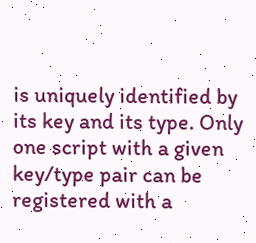is uniquely identified by its key and its type. Only one script with a given key/type pair can be registered with a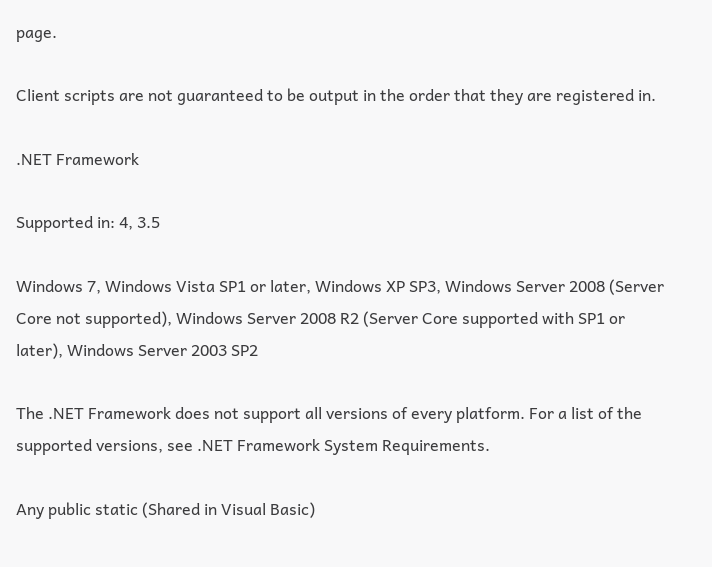page.

Client scripts are not guaranteed to be output in the order that they are registered in.

.NET Framework

Supported in: 4, 3.5

Windows 7, Windows Vista SP1 or later, Windows XP SP3, Windows Server 2008 (Server Core not supported), Windows Server 2008 R2 (Server Core supported with SP1 or later), Windows Server 2003 SP2

The .NET Framework does not support all versions of every platform. For a list of the supported versions, see .NET Framework System Requirements.

Any public static (Shared in Visual Basic)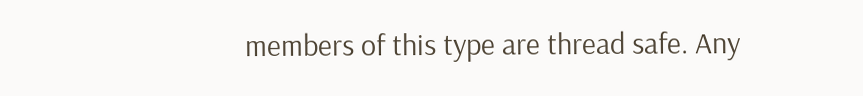members of this type are thread safe. Any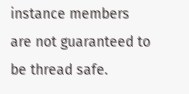instance members are not guaranteed to be thread safe.